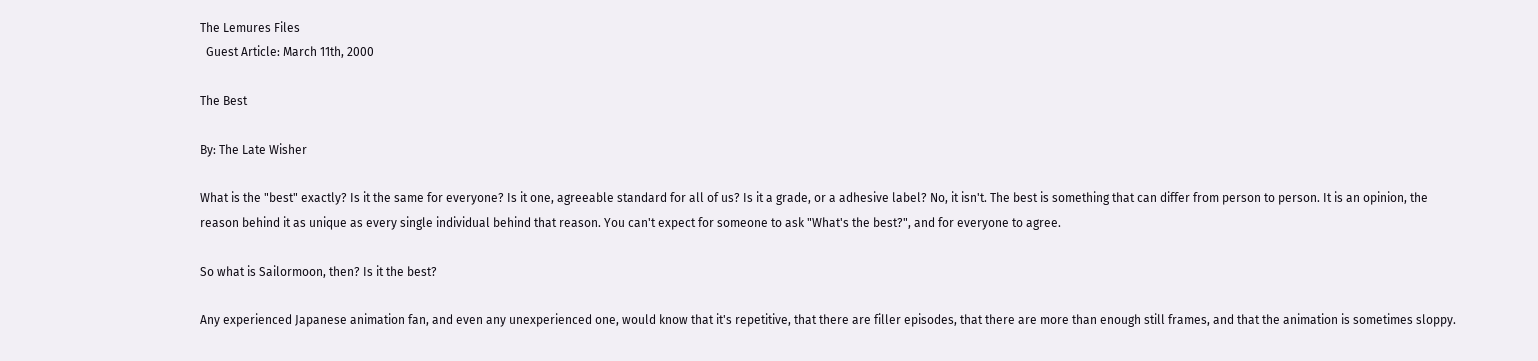The Lemures Files
  Guest Article: March 11th, 2000

The Best

By: The Late Wisher

What is the "best" exactly? Is it the same for everyone? Is it one, agreeable standard for all of us? Is it a grade, or a adhesive label? No, it isn't. The best is something that can differ from person to person. It is an opinion, the reason behind it as unique as every single individual behind that reason. You can't expect for someone to ask "What's the best?", and for everyone to agree.

So what is Sailormoon, then? Is it the best?

Any experienced Japanese animation fan, and even any unexperienced one, would know that it's repetitive, that there are filler episodes, that there are more than enough still frames, and that the animation is sometimes sloppy.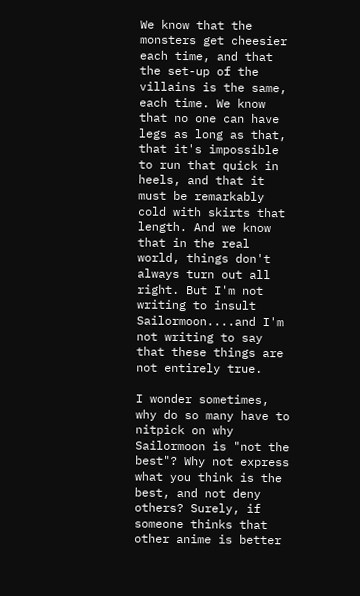We know that the monsters get cheesier each time, and that the set-up of the villains is the same, each time. We know that no one can have legs as long as that, that it's impossible to run that quick in heels, and that it must be remarkably cold with skirts that length. And we know that in the real world, things don't always turn out all right. But I'm not writing to insult Sailormoon....and I'm not writing to say that these things are not entirely true.

I wonder sometimes, why do so many have to nitpick on why Sailormoon is "not the best"? Why not express what you think is the best, and not deny others? Surely, if someone thinks that other anime is better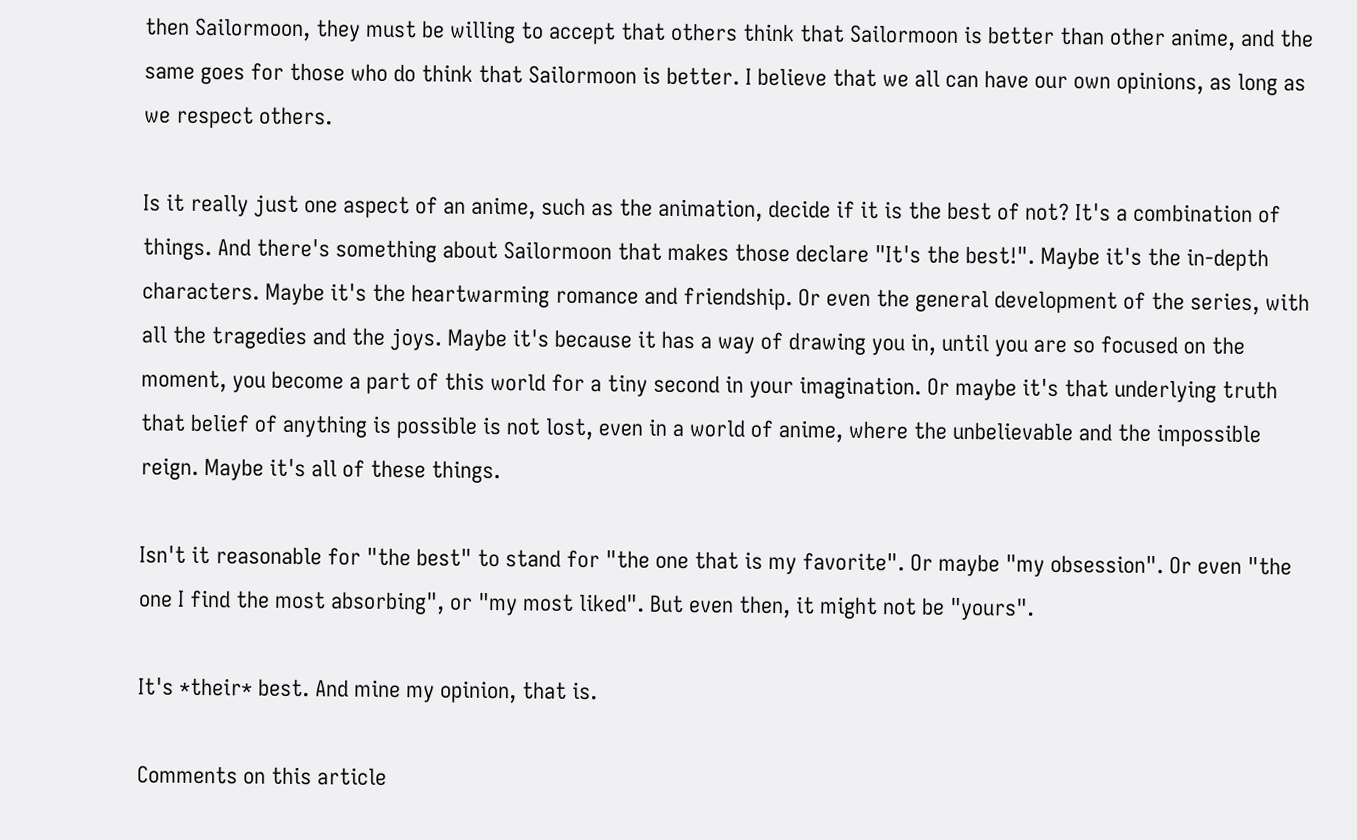then Sailormoon, they must be willing to accept that others think that Sailormoon is better than other anime, and the same goes for those who do think that Sailormoon is better. I believe that we all can have our own opinions, as long as we respect others.

Is it really just one aspect of an anime, such as the animation, decide if it is the best of not? It's a combination of things. And there's something about Sailormoon that makes those declare "It's the best!". Maybe it's the in-depth characters. Maybe it's the heartwarming romance and friendship. Or even the general development of the series, with all the tragedies and the joys. Maybe it's because it has a way of drawing you in, until you are so focused on the moment, you become a part of this world for a tiny second in your imagination. Or maybe it's that underlying truth that belief of anything is possible is not lost, even in a world of anime, where the unbelievable and the impossible reign. Maybe it's all of these things.

Isn't it reasonable for "the best" to stand for "the one that is my favorite". Or maybe "my obsession". Or even "the one I find the most absorbing", or "my most liked". But even then, it might not be "yours".

It's *their* best. And mine my opinion, that is.

Comments on this article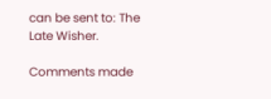can be sent to: The Late Wisher.

Comments made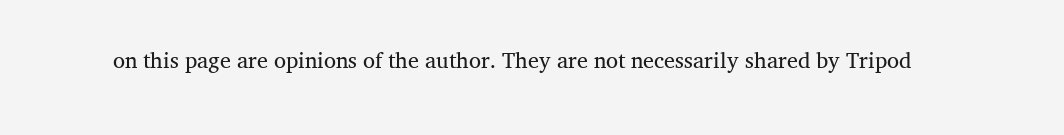on this page are opinions of the author. They are not necessarily shared by Tripod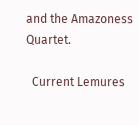and the Amazoness Quartet.

  Current Lemures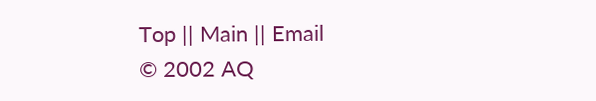Top || Main || Email
© 2002 AQ